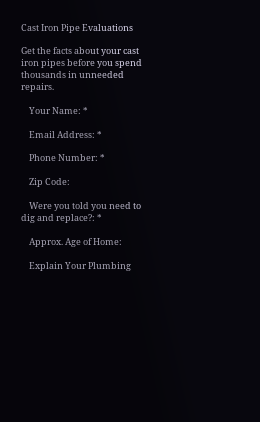Cast Iron Pipe Evaluations

Get the facts about your cast iron pipes before you spend thousands in unneeded repairs.

    Your Name: *

    Email Address: *

    Phone Number: *

    Zip Code:

    Were you told you need to dig and replace?: *

    Approx. Age of Home:

    Explain Your Plumbing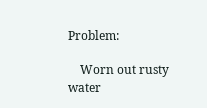Problem:

    Worn out rusty water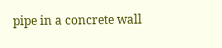pipe in a concrete wall